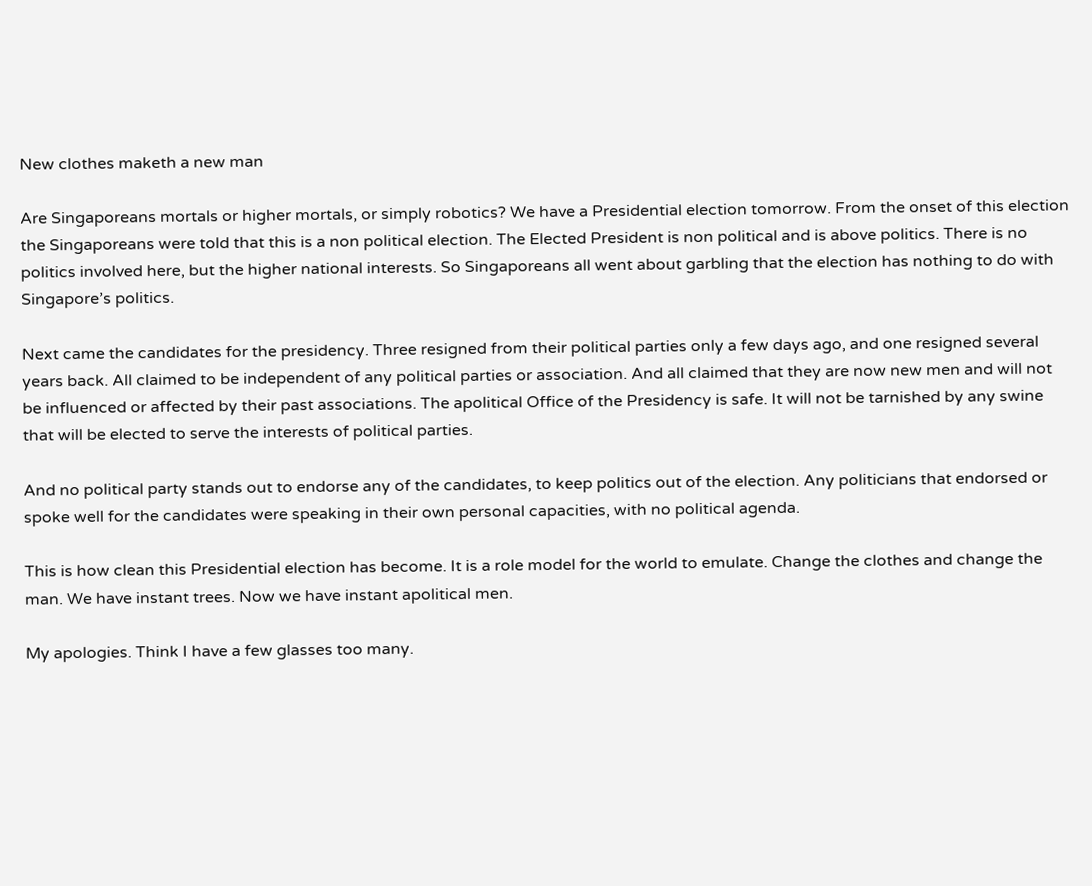New clothes maketh a new man

Are Singaporeans mortals or higher mortals, or simply robotics? We have a Presidential election tomorrow. From the onset of this election the Singaporeans were told that this is a non political election. The Elected President is non political and is above politics. There is no politics involved here, but the higher national interests. So Singaporeans all went about garbling that the election has nothing to do with Singapore’s politics.

Next came the candidates for the presidency. Three resigned from their political parties only a few days ago, and one resigned several years back. All claimed to be independent of any political parties or association. And all claimed that they are now new men and will not be influenced or affected by their past associations. The apolitical Office of the Presidency is safe. It will not be tarnished by any swine that will be elected to serve the interests of political parties.

And no political party stands out to endorse any of the candidates, to keep politics out of the election. Any politicians that endorsed or spoke well for the candidates were speaking in their own personal capacities, with no political agenda.

This is how clean this Presidential election has become. It is a role model for the world to emulate. Change the clothes and change the man. We have instant trees. Now we have instant apolitical men.

My apologies. Think I have a few glasses too many.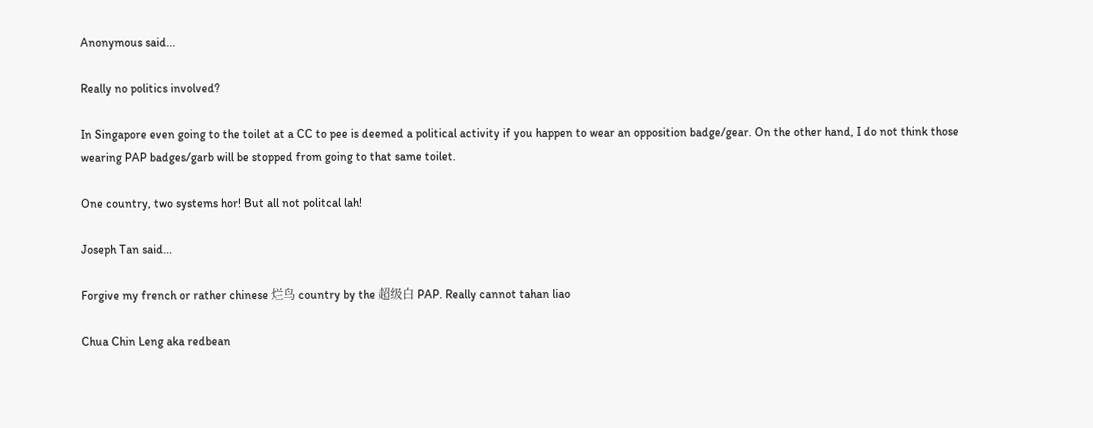Anonymous said...

Really no politics involved?

In Singapore even going to the toilet at a CC to pee is deemed a political activity if you happen to wear an opposition badge/gear. On the other hand, I do not think those wearing PAP badges/garb will be stopped from going to that same toilet.

One country, two systems hor! But all not politcal lah!

Joseph Tan said...

Forgive my french or rather chinese 烂鸟 country by the 超级白 PAP. Really cannot tahan liao

Chua Chin Leng aka redbean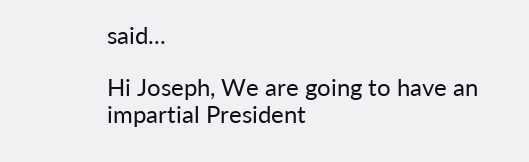said...

Hi Joseph, We are going to have an impartial President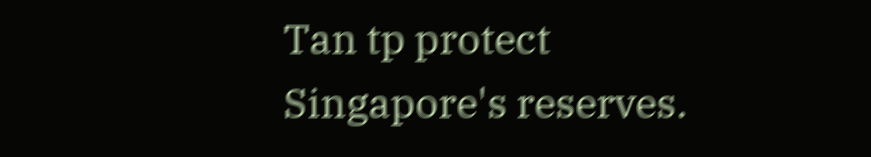Tan tp protect Singapore's reserves.